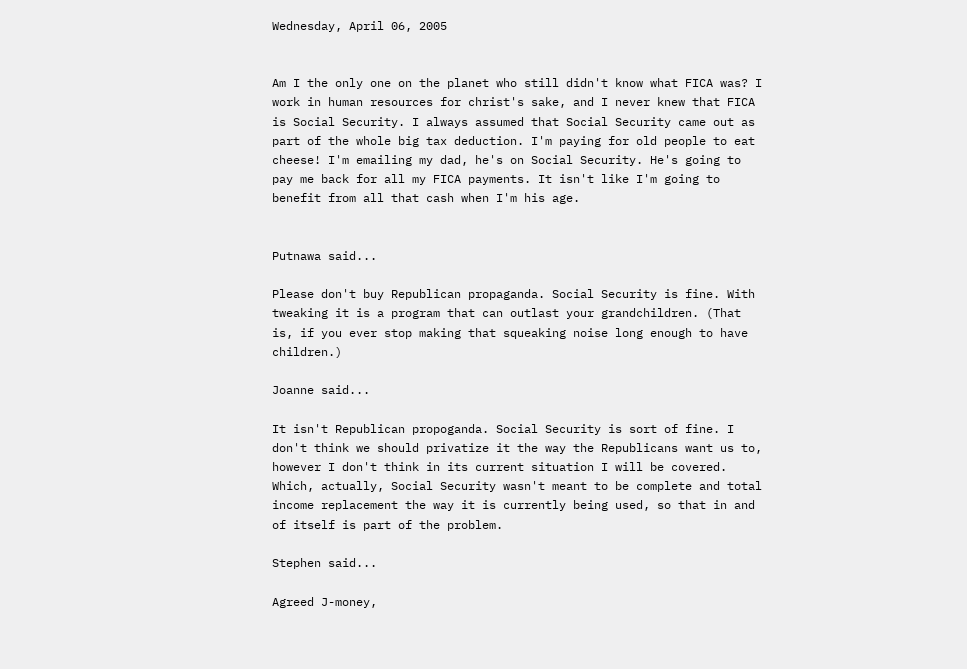Wednesday, April 06, 2005


Am I the only one on the planet who still didn't know what FICA was? I work in human resources for christ's sake, and I never knew that FICA is Social Security. I always assumed that Social Security came out as part of the whole big tax deduction. I'm paying for old people to eat cheese! I'm emailing my dad, he's on Social Security. He's going to pay me back for all my FICA payments. It isn't like I'm going to benefit from all that cash when I'm his age.


Putnawa said...

Please don't buy Republican propaganda. Social Security is fine. With tweaking it is a program that can outlast your grandchildren. (That is, if you ever stop making that squeaking noise long enough to have children.)

Joanne said...

It isn't Republican propoganda. Social Security is sort of fine. I don't think we should privatize it the way the Republicans want us to, however I don't think in its current situation I will be covered. Which, actually, Social Security wasn't meant to be complete and total income replacement the way it is currently being used, so that in and of itself is part of the problem.

Stephen said...

Agreed J-money,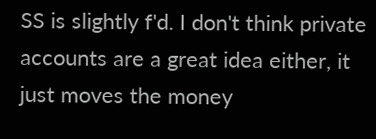SS is slightly f'd. I don't think private accounts are a great idea either, it just moves the money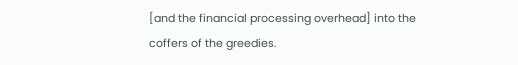[and the financial processing overhead] into the coffers of the greedies.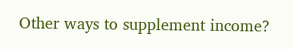Other ways to supplement income?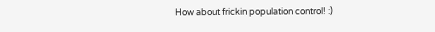How about frickin population control! :)